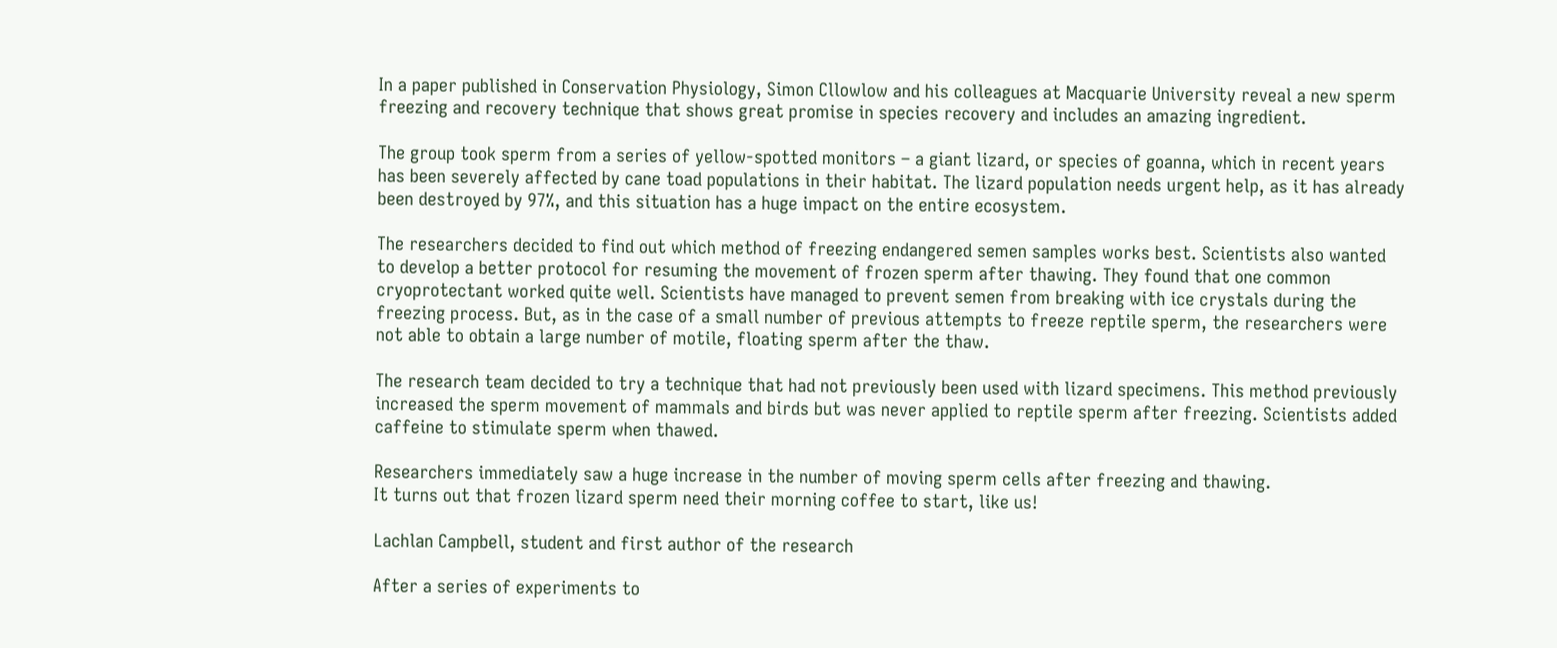In a paper published in Conservation Physiology, Simon Cllowlow and his colleagues at Macquarie University reveal a new sperm freezing and recovery technique that shows great promise in species recovery and includes an amazing ingredient.

The group took sperm from a series of yellow-spotted monitors – a giant lizard, or species of goanna, which in recent years has been severely affected by cane toad populations in their habitat. The lizard population needs urgent help, as it has already been destroyed by 97%, and this situation has a huge impact on the entire ecosystem.

The researchers decided to find out which method of freezing endangered semen samples works best. Scientists also wanted to develop a better protocol for resuming the movement of frozen sperm after thawing. They found that one common cryoprotectant worked quite well. Scientists have managed to prevent semen from breaking with ice crystals during the freezing process. But, as in the case of a small number of previous attempts to freeze reptile sperm, the researchers were not able to obtain a large number of motile, floating sperm after the thaw.

The research team decided to try a technique that had not previously been used with lizard specimens. This method previously increased the sperm movement of mammals and birds but was never applied to reptile sperm after freezing. Scientists added caffeine to stimulate sperm when thawed.

Researchers immediately saw a huge increase in the number of moving sperm cells after freezing and thawing.
It turns out that frozen lizard sperm need their morning coffee to start, like us!

Lachlan Campbell, student and first author of the research

After a series of experiments to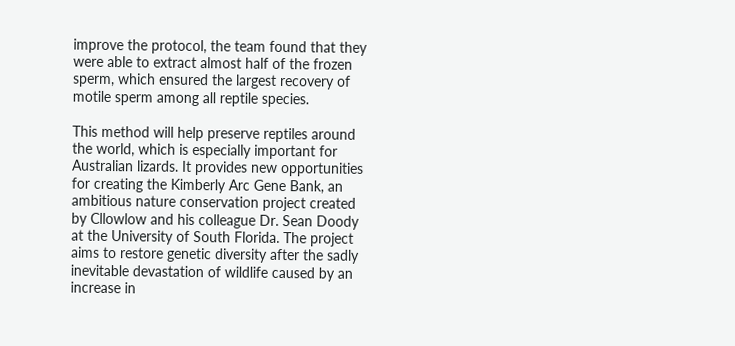improve the protocol, the team found that they were able to extract almost half of the frozen sperm, which ensured the largest recovery of motile sperm among all reptile species.

This method will help preserve reptiles around the world, which is especially important for Australian lizards. It provides new opportunities for creating the Kimberly Arc Gene Bank, an ambitious nature conservation project created by Cllowlow and his colleague Dr. Sean Doody at the University of South Florida. The project aims to restore genetic diversity after the sadly inevitable devastation of wildlife caused by an increase in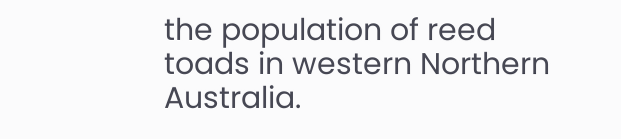the population of reed toads in western Northern Australia.